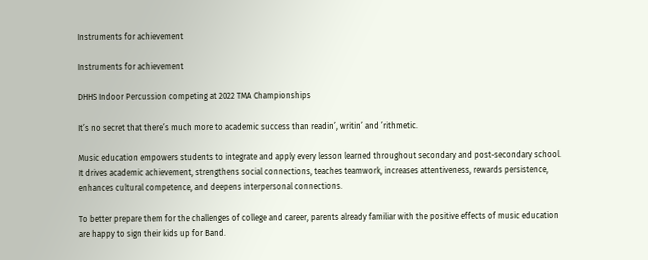Instruments for achievement

Instruments for achievement

DHHS Indoor Percussion competing at 2022 TMA Championships

It’s no secret that there’s much more to academic success than readin’, writin’ and ’rithmetic.

Music education empowers students to integrate and apply every lesson learned throughout secondary and post-secondary school. It drives academic achievement, strengthens social connections, teaches teamwork, increases attentiveness, rewards persistence, enhances cultural competence, and deepens interpersonal connections.

To better prepare them for the challenges of college and career, parents already familiar with the positive effects of music education are happy to sign their kids up for Band.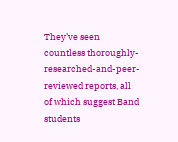They’ve seen countless thoroughly-researched-and-peer-reviewed reports, all of which suggest Band students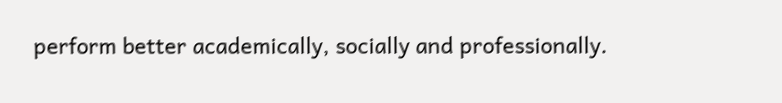perform better academically, socially and professionally.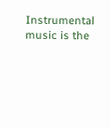Instrumental music is the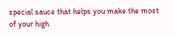special sauce that helps you make the most of your high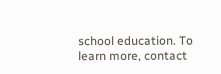school education. To learn more, contact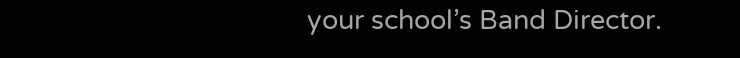your school’s Band Director.